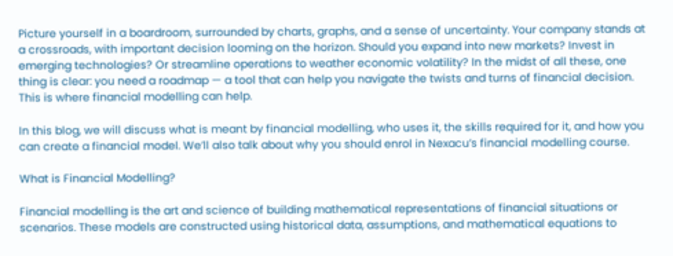Picture yourself in a boardroom, surrounded by charts, graphs, and a sense of uncertainty. Your company stands at a crossroads, with important decision looming on the horizon. Should you expand into new markets? Invest in emerging technologies? Or streamline operations to weather economic volatility? In the midst of all these, one thing is clear: you need a roadmap — a tool that can help you navigate the twists and turns of financial decision. This is where financial modelling can help.

In this blog, we will discuss what is meant by financial modelling, who uses it, the skills required for it, and how you can create a financial model. We’ll also talk about why you should enrol in Nexacu’s financial modelling course.

What is Financial Modelling?

Financial modelling is the art and science of building mathematical representations of financial situations or scenarios. These models are constructed using historical data, assumptions, and mathematical equations to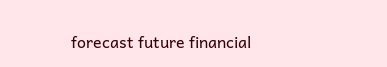forecast future financial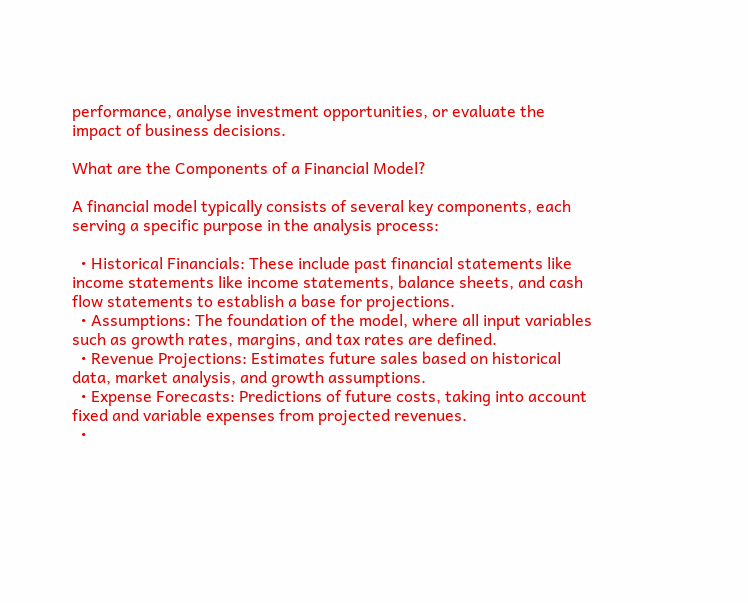performance, analyse investment opportunities, or evaluate the impact of business decisions.

What are the Components of a Financial Model?

A financial model typically consists of several key components, each serving a specific purpose in the analysis process:

  • Historical Financials: These include past financial statements like income statements like income statements, balance sheets, and cash flow statements to establish a base for projections.
  • Assumptions: The foundation of the model, where all input variables such as growth rates, margins, and tax rates are defined.
  • Revenue Projections: Estimates future sales based on historical data, market analysis, and growth assumptions.
  • Expense Forecasts: Predictions of future costs, taking into account fixed and variable expenses from projected revenues.
  •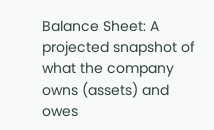Balance Sheet: A projected snapshot of what the company owns (assets) and owes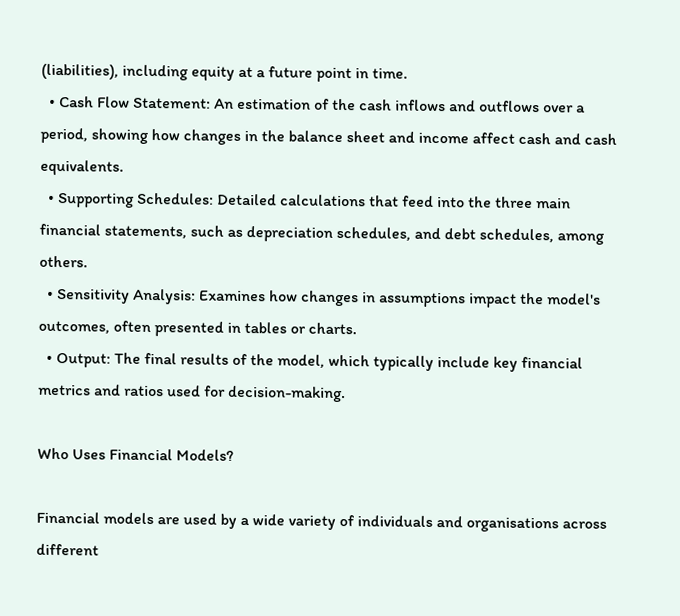(liabilities), including equity at a future point in time.
  • Cash Flow Statement: An estimation of the cash inflows and outflows over a period, showing how changes in the balance sheet and income affect cash and cash equivalents.
  • Supporting Schedules: Detailed calculations that feed into the three main financial statements, such as depreciation schedules, and debt schedules, among others.
  • Sensitivity Analysis: Examines how changes in assumptions impact the model's outcomes, often presented in tables or charts.
  • Output: The final results of the model, which typically include key financial metrics and ratios used for decision-making.

Who Uses Financial Models?

Financial models are used by a wide variety of individuals and organisations across different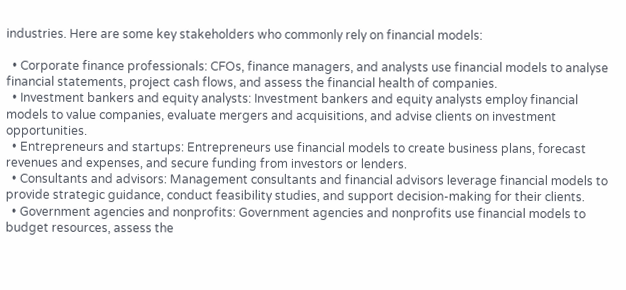industries. Here are some key stakeholders who commonly rely on financial models:

  • Corporate finance professionals: CFOs, finance managers, and analysts use financial models to analyse financial statements, project cash flows, and assess the financial health of companies.
  • Investment bankers and equity analysts: Investment bankers and equity analysts employ financial models to value companies, evaluate mergers and acquisitions, and advise clients on investment opportunities.
  • Entrepreneurs and startups: Entrepreneurs use financial models to create business plans, forecast revenues and expenses, and secure funding from investors or lenders.
  • Consultants and advisors: Management consultants and financial advisors leverage financial models to provide strategic guidance, conduct feasibility studies, and support decision-making for their clients.
  • Government agencies and nonprofits: Government agencies and nonprofits use financial models to budget resources, assess the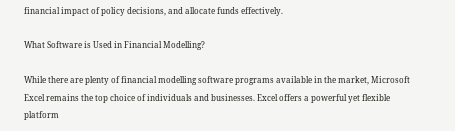financial impact of policy decisions, and allocate funds effectively.

What Software is Used in Financial Modelling?

While there are plenty of financial modelling software programs available in the market, Microsoft Excel remains the top choice of individuals and businesses. Excel offers a powerful yet flexible platform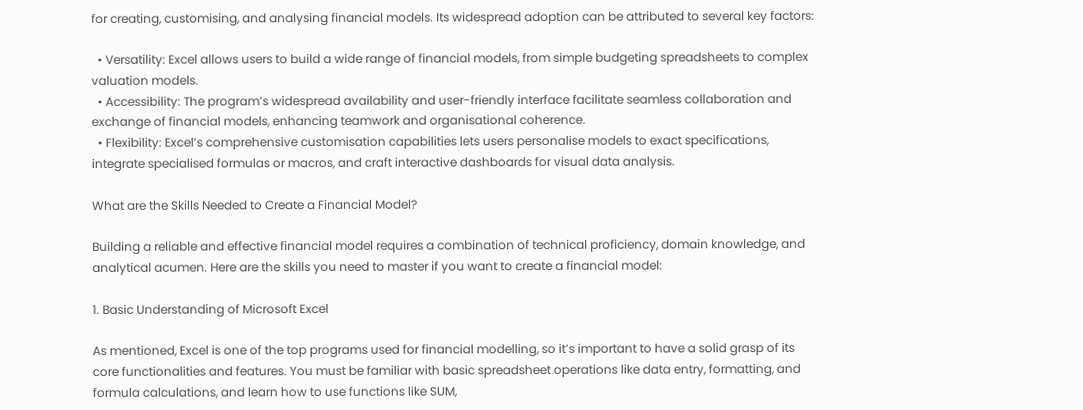for creating, customising, and analysing financial models. Its widespread adoption can be attributed to several key factors:

  • Versatility: Excel allows users to build a wide range of financial models, from simple budgeting spreadsheets to complex valuation models.
  • Accessibility: The program’s widespread availability and user-friendly interface facilitate seamless collaboration and exchange of financial models, enhancing teamwork and organisational coherence.
  • Flexibility: Excel’s comprehensive customisation capabilities lets users personalise models to exact specifications, integrate specialised formulas or macros, and craft interactive dashboards for visual data analysis.

What are the Skills Needed to Create a Financial Model?

Building a reliable and effective financial model requires a combination of technical proficiency, domain knowledge, and analytical acumen. Here are the skills you need to master if you want to create a financial model:

1. Basic Understanding of Microsoft Excel

As mentioned, Excel is one of the top programs used for financial modelling, so it’s important to have a solid grasp of its core functionalities and features. You must be familiar with basic spreadsheet operations like data entry, formatting, and formula calculations, and learn how to use functions like SUM,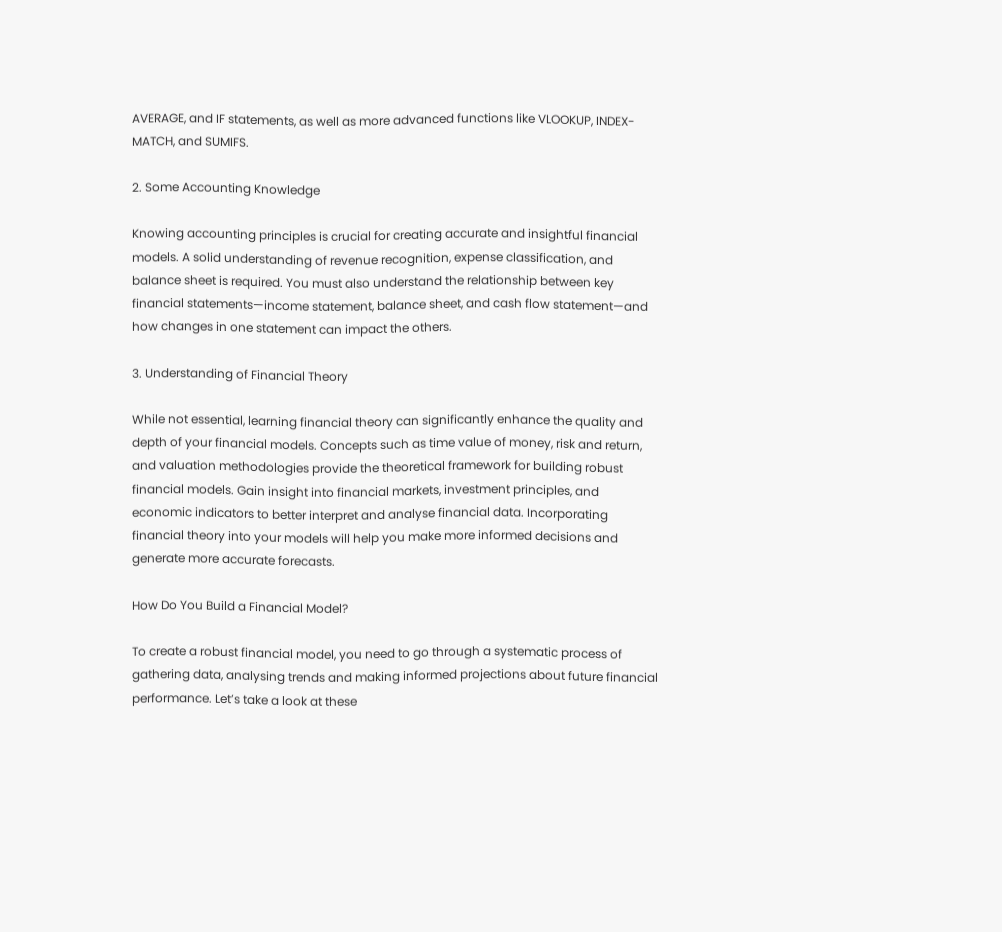AVERAGE, and IF statements, as well as more advanced functions like VLOOKUP, INDEX-MATCH, and SUMIFS.

2. Some Accounting Knowledge

Knowing accounting principles is crucial for creating accurate and insightful financial models. A solid understanding of revenue recognition, expense classification, and balance sheet is required. You must also understand the relationship between key financial statements—income statement, balance sheet, and cash flow statement—and how changes in one statement can impact the others.

3. Understanding of Financial Theory

While not essential, learning financial theory can significantly enhance the quality and depth of your financial models. Concepts such as time value of money, risk and return, and valuation methodologies provide the theoretical framework for building robust financial models. Gain insight into financial markets, investment principles, and economic indicators to better interpret and analyse financial data. Incorporating financial theory into your models will help you make more informed decisions and generate more accurate forecasts.

How Do You Build a Financial Model?

To create a robust financial model, you need to go through a systematic process of gathering data, analysing trends and making informed projections about future financial performance. Let’s take a look at these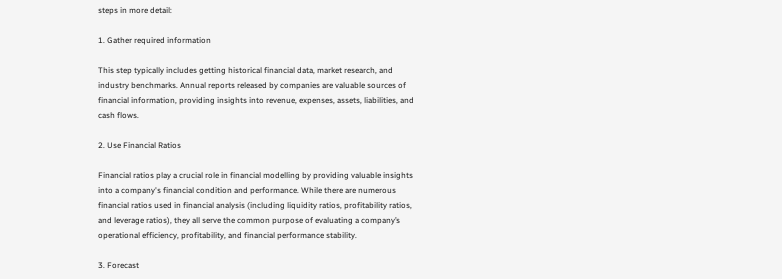steps in more detail:

1. Gather required information

This step typically includes getting historical financial data, market research, and industry benchmarks. Annual reports released by companies are valuable sources of financial information, providing insights into revenue, expenses, assets, liabilities, and cash flows.

2. Use Financial Ratios

Financial ratios play a crucial role in financial modelling by providing valuable insights into a company's financial condition and performance. While there are numerous financial ratios used in financial analysis (including liquidity ratios, profitability ratios, and leverage ratios), they all serve the common purpose of evaluating a company’s operational efficiency, profitability, and financial performance stability.

3. Forecast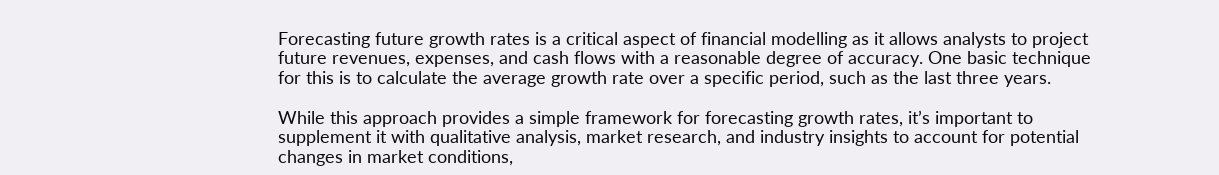Forecasting future growth rates is a critical aspect of financial modelling as it allows analysts to project future revenues, expenses, and cash flows with a reasonable degree of accuracy. One basic technique for this is to calculate the average growth rate over a specific period, such as the last three years.

While this approach provides a simple framework for forecasting growth rates, it’s important to supplement it with qualitative analysis, market research, and industry insights to account for potential changes in market conditions,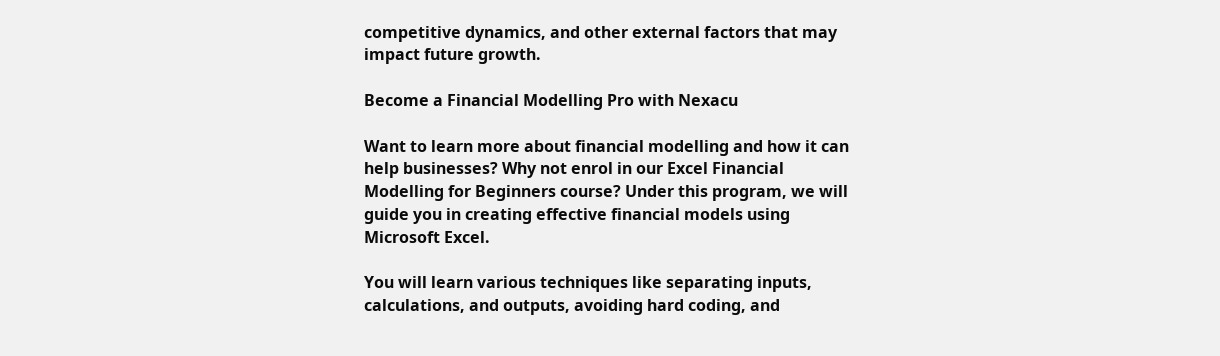competitive dynamics, and other external factors that may impact future growth.

Become a Financial Modelling Pro with Nexacu

Want to learn more about financial modelling and how it can help businesses? Why not enrol in our Excel Financial Modelling for Beginners course? Under this program, we will guide you in creating effective financial models using Microsoft Excel.

You will learn various techniques like separating inputs, calculations, and outputs, avoiding hard coding, and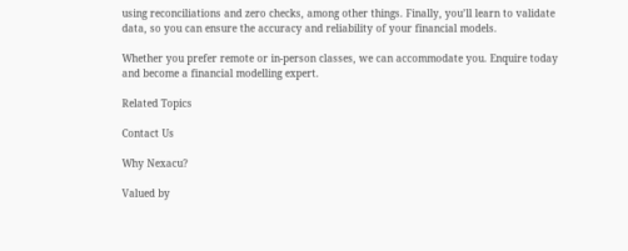using reconciliations and zero checks, among other things. Finally, you’ll learn to validate data, so you can ensure the accuracy and reliability of your financial models.

Whether you prefer remote or in-person classes, we can accommodate you. Enquire today and become a financial modelling expert.

Related Topics

Contact Us

Why Nexacu?

Valued by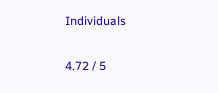Individuals

4.72 / 5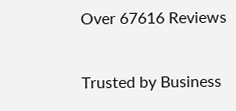Over 67616 Reviews

Trusted by Business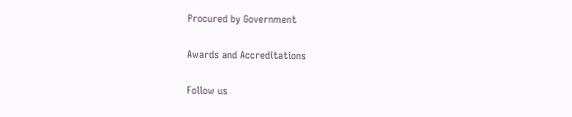Procured by Government

Awards and Accreditations

Follow us